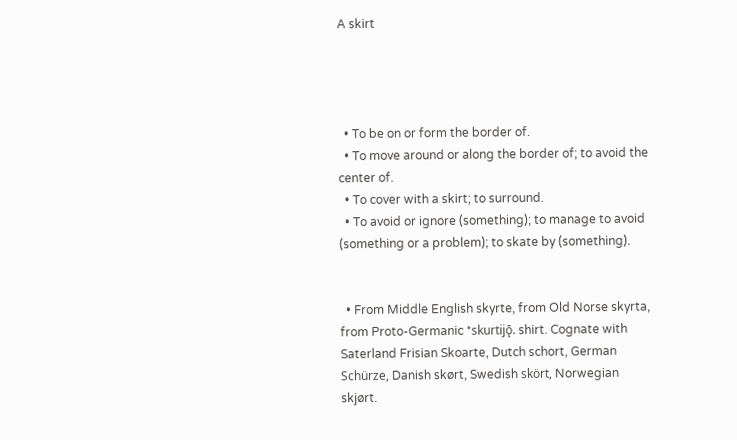A skirt




  • To be on or form the border of.
  • To move around or along the border of; to avoid the center of.
  • To cover with a skirt; to surround.
  • To avoid or ignore (something); to manage to avoid (something or a problem); to skate by (something).


  • From Middle English skyrte, from Old Norse skyrta, from Proto-Germanic *skurtijǭ. shirt. Cognate with Saterland Frisian Skoarte, Dutch schort, German Schürze, Danish skørt, Swedish skört, Norwegian skjørt.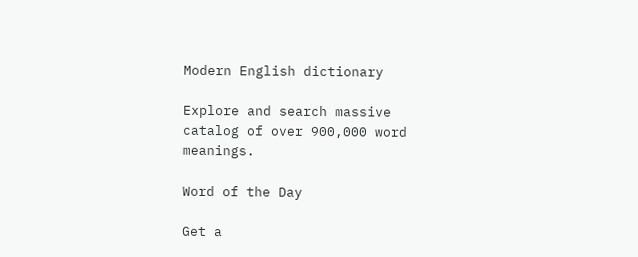Modern English dictionary

Explore and search massive catalog of over 900,000 word meanings.

Word of the Day

Get a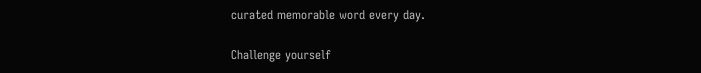curated memorable word every day.

Challenge yourself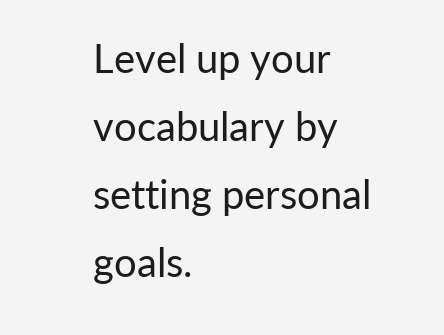Level up your vocabulary by setting personal goals.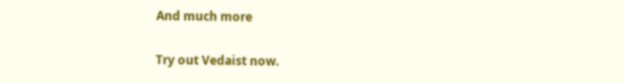And much more

Try out Vedaist now.